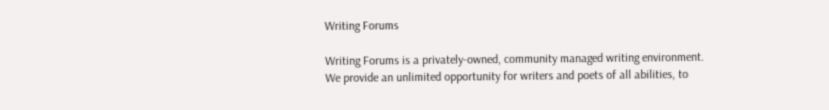Writing Forums

Writing Forums is a privately-owned, community managed writing environment. We provide an unlimited opportunity for writers and poets of all abilities, to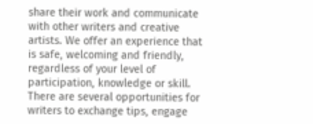share their work and communicate with other writers and creative artists. We offer an experience that is safe, welcoming and friendly, regardless of your level of participation, knowledge or skill. There are several opportunities for writers to exchange tips, engage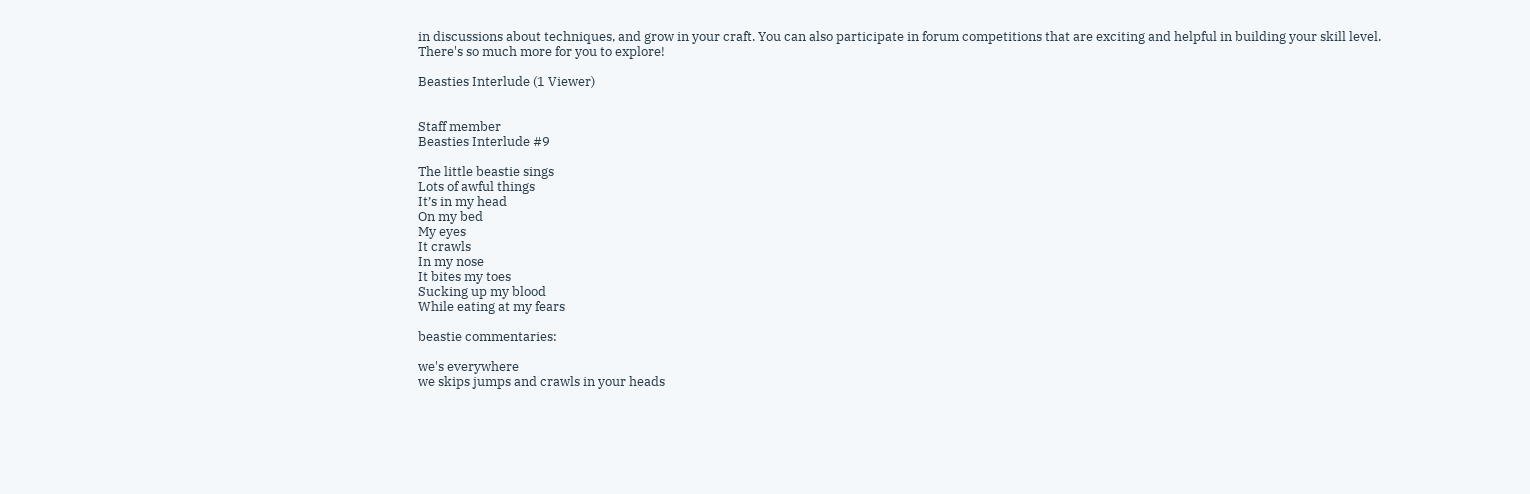in discussions about techniques, and grow in your craft. You can also participate in forum competitions that are exciting and helpful in building your skill level. There's so much more for you to explore!

Beasties Interlude (1 Viewer)


Staff member
Beasties Interlude #9

The little beastie sings
Lots of awful things
It’s in my head
On my bed
My eyes
It crawls
In my nose
It bites my toes
Sucking up my blood
While eating at my fears

beastie commentaries:

we's everywhere
we skips jumps and crawls in your heads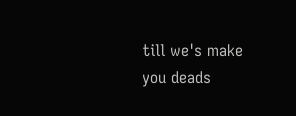till we's make you deads